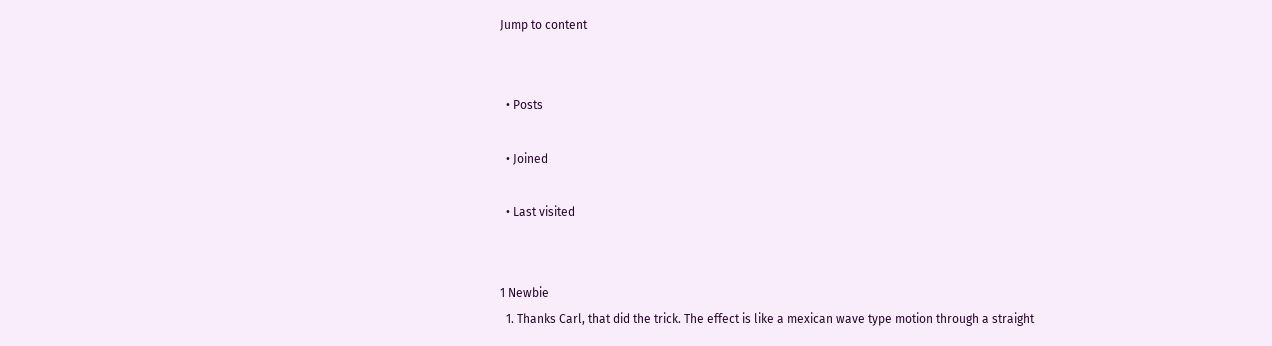Jump to content


  • Posts

  • Joined

  • Last visited


1 Newbie
  1. Thanks Carl, that did the trick. The effect is like a mexican wave type motion through a straight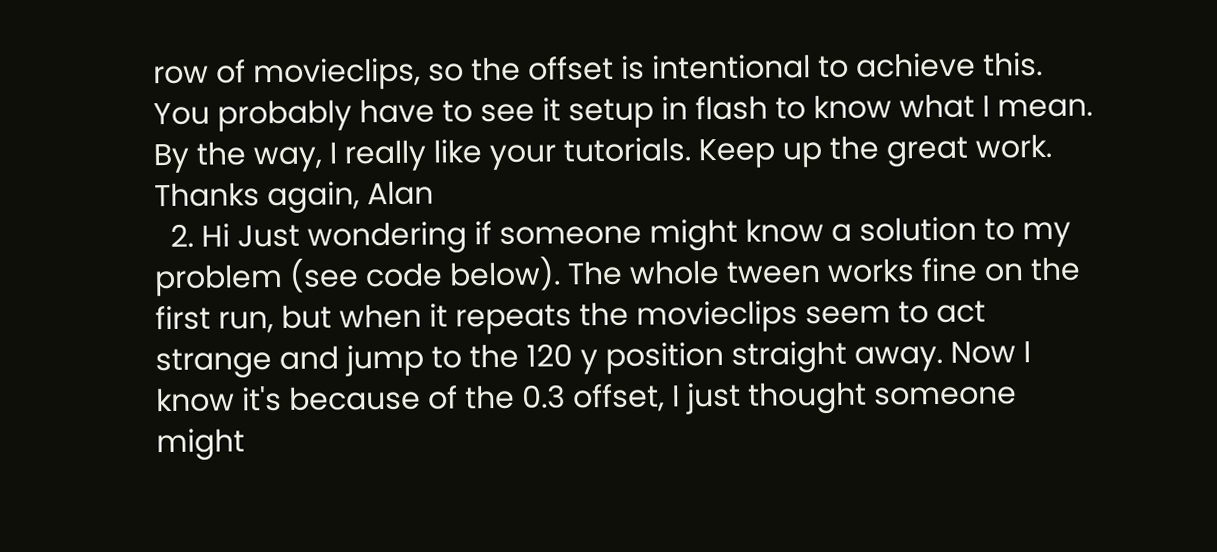row of movieclips, so the offset is intentional to achieve this. You probably have to see it setup in flash to know what I mean. By the way, I really like your tutorials. Keep up the great work. Thanks again, Alan
  2. Hi Just wondering if someone might know a solution to my problem (see code below). The whole tween works fine on the first run, but when it repeats the movieclips seem to act strange and jump to the 120 y position straight away. Now I know it's because of the 0.3 offset, I just thought someone might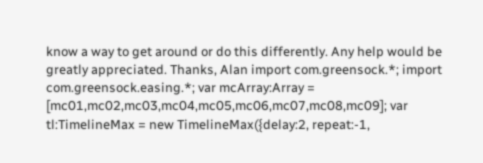know a way to get around or do this differently. Any help would be greatly appreciated. Thanks, Alan import com.greensock.*; import com.greensock.easing.*; var mcArray:Array = [mc01,mc02,mc03,mc04,mc05,mc06,mc07,mc08,mc09]; var tl:TimelineMax = new TimelineMax({delay:2, repeat:-1,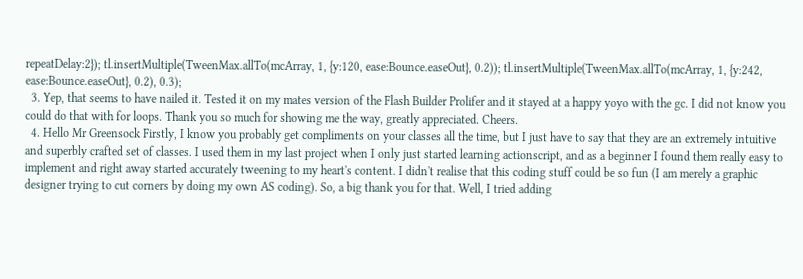repeatDelay:2}); tl.insertMultiple(TweenMax.allTo(mcArray, 1, {y:120, ease:Bounce.easeOut}, 0.2)); tl.insertMultiple(TweenMax.allTo(mcArray, 1, {y:242, ease:Bounce.easeOut}, 0.2), 0.3);
  3. Yep, that seems to have nailed it. Tested it on my mates version of the Flash Builder Prolifer and it stayed at a happy yoyo with the gc. I did not know you could do that with for loops. Thank you so much for showing me the way, greatly appreciated. Cheers.
  4. Hello Mr Greensock Firstly, I know you probably get compliments on your classes all the time, but I just have to say that they are an extremely intuitive and superbly crafted set of classes. I used them in my last project when I only just started learning actionscript, and as a beginner I found them really easy to implement and right away started accurately tweening to my heart's content. I didn't realise that this coding stuff could be so fun (I am merely a graphic designer trying to cut corners by doing my own AS coding). So, a big thank you for that. Well, I tried adding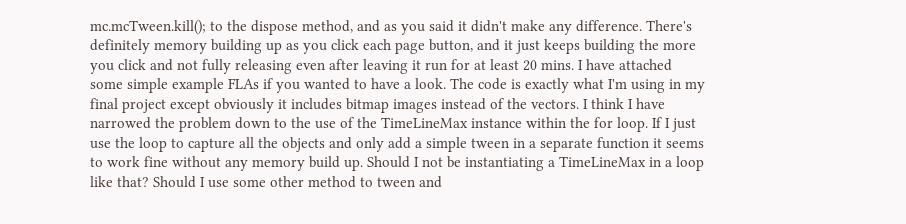mc.mcTween.kill(); to the dispose method, and as you said it didn't make any difference. There's definitely memory building up as you click each page button, and it just keeps building the more you click and not fully releasing even after leaving it run for at least 20 mins. I have attached some simple example FLAs if you wanted to have a look. The code is exactly what I'm using in my final project except obviously it includes bitmap images instead of the vectors. I think I have narrowed the problem down to the use of the TimeLineMax instance within the for loop. If I just use the loop to capture all the objects and only add a simple tween in a separate function it seems to work fine without any memory build up. Should I not be instantiating a TimeLineMax in a loop like that? Should I use some other method to tween and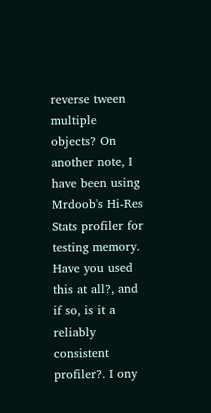reverse tween multiple objects? On another note, I have been using Mrdoob's Hi-Res Stats profiler for testing memory. Have you used this at all?, and if so, is it a reliably consistent profiler?. I ony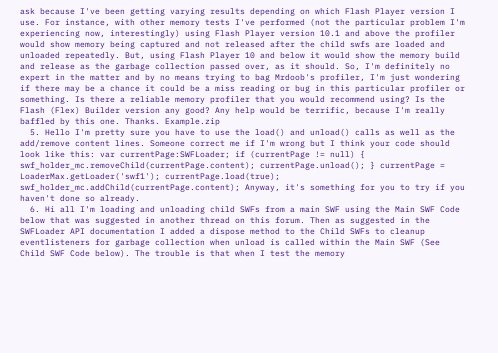ask because I've been getting varying results depending on which Flash Player version I use. For instance, with other memory tests I've performed (not the particular problem I'm experiencing now, interestingly) using Flash Player version 10.1 and above the profiler would show memory being captured and not released after the child swfs are loaded and unloaded repeatedly. But, using Flash Player 10 and below it would show the memory build and release as the garbage collection passed over, as it should. So, I'm definitely no expert in the matter and by no means trying to bag Mrdoob's profiler, I'm just wondering if there may be a chance it could be a miss reading or bug in this particular profiler or something. Is there a reliable memory profiler that you would recommend using? Is the Flash (Flex) Builder version any good? Any help would be terrific, because I'm really baffled by this one. Thanks. Example.zip
  5. Hello I'm pretty sure you have to use the load() and unload() calls as well as the add/remove content lines. Someone correct me if I'm wrong but I think your code should look like this: var currentPage:SWFLoader; if (currentPage != null) { swf_holder_mc.removeChild(currentPage.content); currentPage.unload(); } currentPage = LoaderMax.getLoader('swf1'); currentPage.load(true); swf_holder_mc.addChild(currentPage.content); Anyway, it's something for you to try if you haven't done so already.
  6. Hi all I'm loading and unloading child SWFs from a main SWF using the Main SWF Code below that was suggested in another thread on this forum. Then as suggested in the SWFLoader API documentation I added a dispose method to the Child SWFs to cleanup eventlisteners for garbage collection when unload is called within the Main SWF (See Child SWF Code below). The trouble is that when I test the memory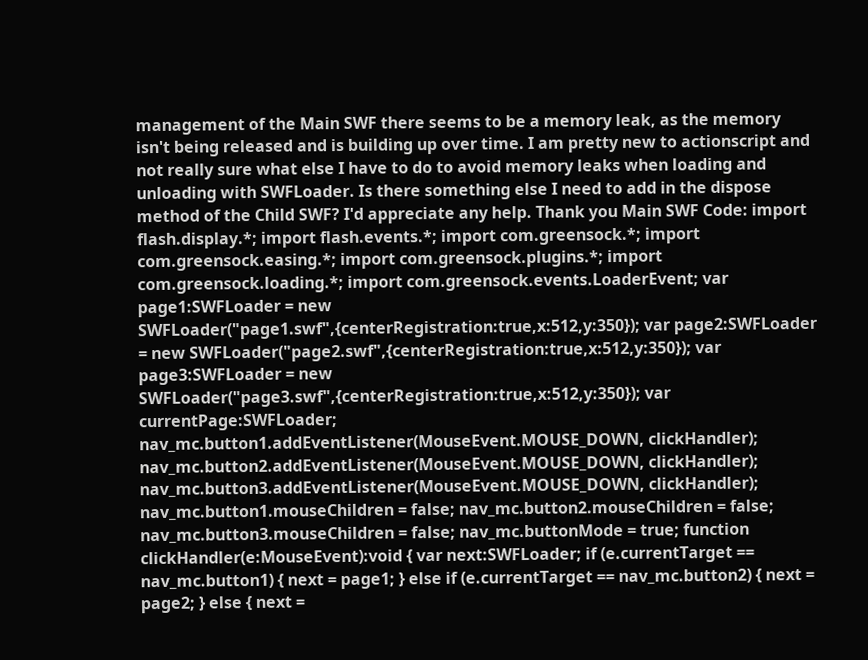management of the Main SWF there seems to be a memory leak, as the memory isn't being released and is building up over time. I am pretty new to actionscript and not really sure what else I have to do to avoid memory leaks when loading and unloading with SWFLoader. Is there something else I need to add in the dispose method of the Child SWF? I'd appreciate any help. Thank you Main SWF Code: import flash.display.*; import flash.events.*; import com.greensock.*; import com.greensock.easing.*; import com.greensock.plugins.*; import com.greensock.loading.*; import com.greensock.events.LoaderEvent; var page1:SWFLoader = new SWFLoader("page1.swf",{centerRegistration:true,x:512,y:350}); var page2:SWFLoader = new SWFLoader("page2.swf",{centerRegistration:true,x:512,y:350}); var page3:SWFLoader = new SWFLoader("page3.swf",{centerRegistration:true,x:512,y:350}); var currentPage:SWFLoader; nav_mc.button1.addEventListener(MouseEvent.MOUSE_DOWN, clickHandler); nav_mc.button2.addEventListener(MouseEvent.MOUSE_DOWN, clickHandler); nav_mc.button3.addEventListener(MouseEvent.MOUSE_DOWN, clickHandler); nav_mc.button1.mouseChildren = false; nav_mc.button2.mouseChildren = false; nav_mc.button3.mouseChildren = false; nav_mc.buttonMode = true; function clickHandler(e:MouseEvent):void { var next:SWFLoader; if (e.currentTarget == nav_mc.button1) { next = page1; } else if (e.currentTarget == nav_mc.button2) { next = page2; } else { next =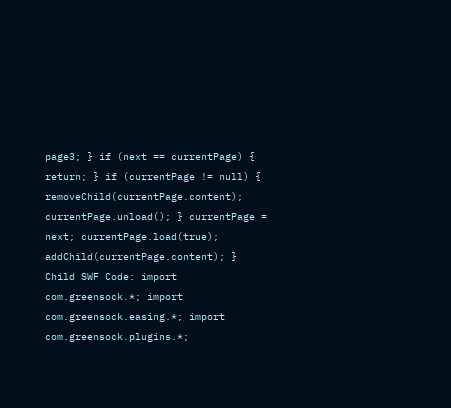page3; } if (next == currentPage) { return; } if (currentPage != null) { removeChild(currentPage.content); currentPage.unload(); } currentPage = next; currentPage.load(true); addChild(currentPage.content); } Child SWF Code: import com.greensock.*; import com.greensock.easing.*; import com.greensock.plugins.*;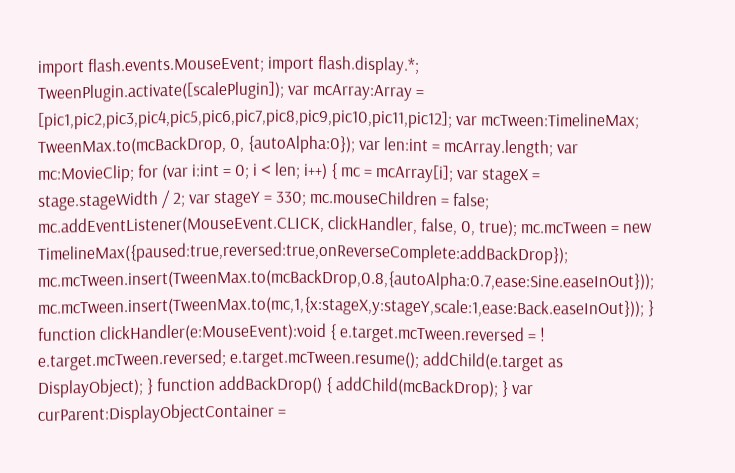import flash.events.MouseEvent; import flash.display.*; TweenPlugin.activate([scalePlugin]); var mcArray:Array = [pic1,pic2,pic3,pic4,pic5,pic6,pic7,pic8,pic9,pic10,pic11,pic12]; var mcTween:TimelineMax; TweenMax.to(mcBackDrop, 0, {autoAlpha:0}); var len:int = mcArray.length; var mc:MovieClip; for (var i:int = 0; i < len; i++) { mc = mcArray[i]; var stageX = stage.stageWidth / 2; var stageY = 330; mc.mouseChildren = false; mc.addEventListener(MouseEvent.CLICK, clickHandler, false, 0, true); mc.mcTween = new TimelineMax({paused:true,reversed:true,onReverseComplete:addBackDrop}); mc.mcTween.insert(TweenMax.to(mcBackDrop,0.8,{autoAlpha:0.7,ease:Sine.easeInOut})); mc.mcTween.insert(TweenMax.to(mc,1,{x:stageX,y:stageY,scale:1,ease:Back.easeInOut})); } function clickHandler(e:MouseEvent):void { e.target.mcTween.reversed = ! e.target.mcTween.reversed; e.target.mcTween.resume(); addChild(e.target as DisplayObject); } function addBackDrop() { addChild(mcBackDrop); } var curParent:DisplayObjectContainer =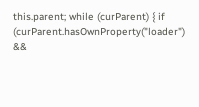this.parent; while (curParent) { if (curParent.hasOwnProperty("loader") &&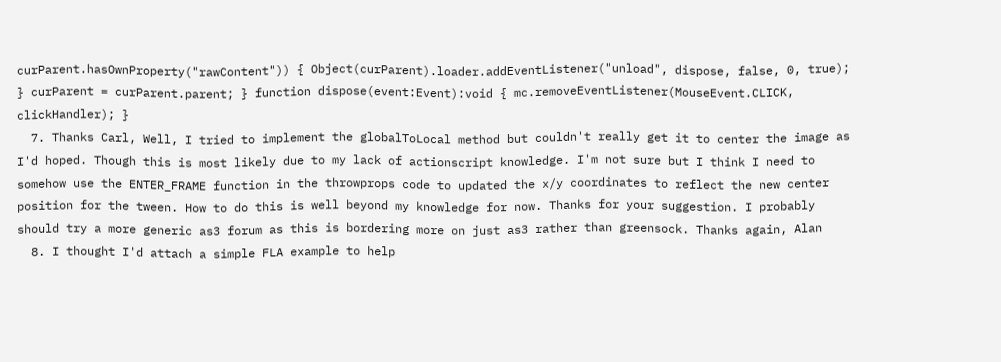curParent.hasOwnProperty("rawContent")) { Object(curParent).loader.addEventListener("unload", dispose, false, 0, true); } curParent = curParent.parent; } function dispose(event:Event):void { mc.removeEventListener(MouseEvent.CLICK, clickHandler); }
  7. Thanks Carl, Well, I tried to implement the globalToLocal method but couldn't really get it to center the image as I'd hoped. Though this is most likely due to my lack of actionscript knowledge. I'm not sure but I think I need to somehow use the ENTER_FRAME function in the throwprops code to updated the x/y coordinates to reflect the new center position for the tween. How to do this is well beyond my knowledge for now. Thanks for your suggestion. I probably should try a more generic as3 forum as this is bordering more on just as3 rather than greensock. Thanks again, Alan
  8. I thought I'd attach a simple FLA example to help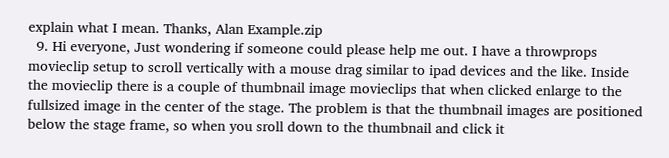explain what I mean. Thanks, Alan Example.zip
  9. Hi everyone, Just wondering if someone could please help me out. I have a throwprops movieclip setup to scroll vertically with a mouse drag similar to ipad devices and the like. Inside the movieclip there is a couple of thumbnail image movieclips that when clicked enlarge to the fullsized image in the center of the stage. The problem is that the thumbnail images are positioned below the stage frame, so when you sroll down to the thumbnail and click it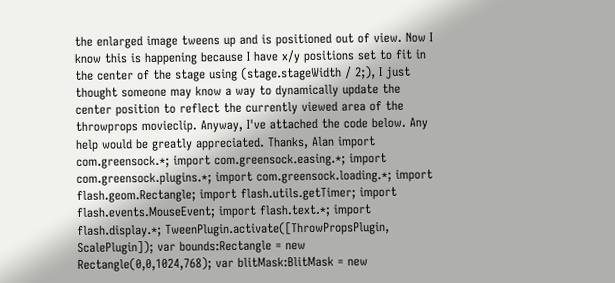the enlarged image tweens up and is positioned out of view. Now I know this is happening because I have x/y positions set to fit in the center of the stage using (stage.stageWidth / 2;), I just thought someone may know a way to dynamically update the center position to reflect the currently viewed area of the throwprops movieclip. Anyway, I've attached the code below. Any help would be greatly appreciated. Thanks, Alan import com.greensock.*; import com.greensock.easing.*; import com.greensock.plugins.*; import com.greensock.loading.*; import flash.geom.Rectangle; import flash.utils.getTimer; import flash.events.MouseEvent; import flash.text.*; import flash.display.*; TweenPlugin.activate([ThrowPropsPlugin, ScalePlugin]); var bounds:Rectangle = new Rectangle(0,0,1024,768); var blitMask:BlitMask = new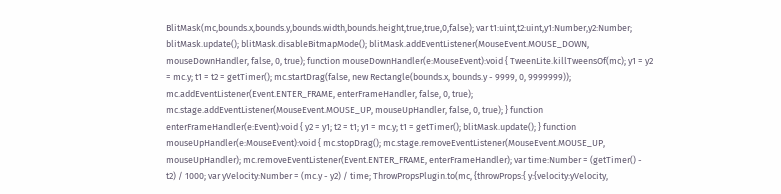BlitMask(mc,bounds.x,bounds.y,bounds.width,bounds.height,true,true,0,false); var t1:uint,t2:uint,y1:Number,y2:Number; blitMask.update(); blitMask.disableBitmapMode(); blitMask.addEventListener(MouseEvent.MOUSE_DOWN, mouseDownHandler, false, 0, true); function mouseDownHandler(e:MouseEvent):void { TweenLite.killTweensOf(mc); y1 = y2 = mc.y; t1 = t2 = getTimer(); mc.startDrag(false, new Rectangle(bounds.x, bounds.y - 9999, 0, 9999999)); mc.addEventListener(Event.ENTER_FRAME, enterFrameHandler, false, 0, true); mc.stage.addEventListener(MouseEvent.MOUSE_UP, mouseUpHandler, false, 0, true); } function enterFrameHandler(e:Event):void { y2 = y1; t2 = t1; y1 = mc.y; t1 = getTimer(); blitMask.update(); } function mouseUpHandler(e:MouseEvent):void { mc.stopDrag(); mc.stage.removeEventListener(MouseEvent.MOUSE_UP, mouseUpHandler); mc.removeEventListener(Event.ENTER_FRAME, enterFrameHandler); var time:Number = (getTimer() - t2) / 1000; var yVelocity:Number = (mc.y - y2) / time; ThrowPropsPlugin.to(mc, {throwProps:{ y:{velocity:yVelocity,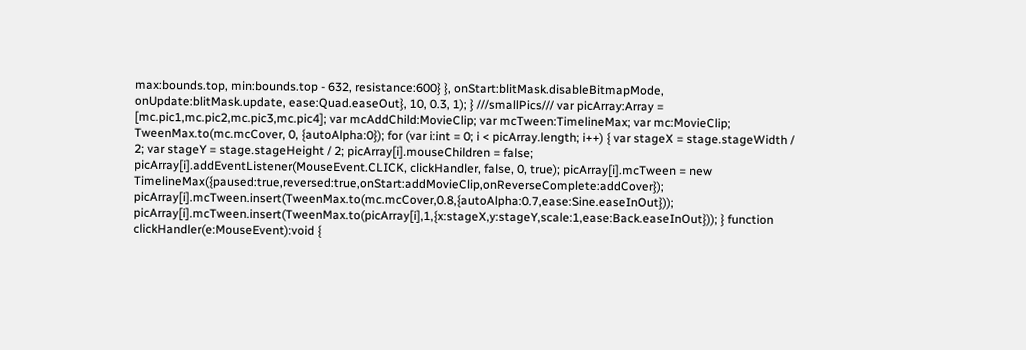max:bounds.top, min:bounds.top - 632, resistance:600} }, onStart:blitMask.disableBitmapMode, onUpdate:blitMask.update, ease:Quad.easeOut}, 10, 0.3, 1); } ///smallPics/// var picArray:Array = [mc.pic1,mc.pic2,mc.pic3,mc.pic4]; var mcAddChild:MovieClip; var mcTween:TimelineMax; var mc:MovieClip; TweenMax.to(mc.mcCover, 0, {autoAlpha:0}); for (var i:int = 0; i < picArray.length; i++) { var stageX = stage.stageWidth / 2; var stageY = stage.stageHeight / 2; picArray[i].mouseChildren = false; picArray[i].addEventListener(MouseEvent.CLICK, clickHandler, false, 0, true); picArray[i].mcTween = new TimelineMax({paused:true,reversed:true,onStart:addMovieClip,onReverseComplete:addCover}); picArray[i].mcTween.insert(TweenMax.to(mc.mcCover,0.8,{autoAlpha:0.7,ease:Sine.easeInOut})); picArray[i].mcTween.insert(TweenMax.to(picArray[i],1,{x:stageX,y:stageY,scale:1,ease:Back.easeInOut})); } function clickHandler(e:MouseEvent):void {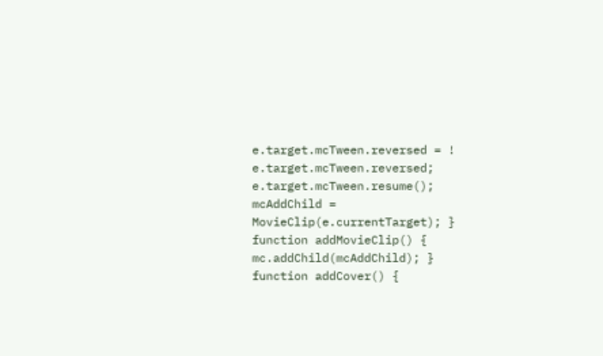e.target.mcTween.reversed = ! e.target.mcTween.reversed; e.target.mcTween.resume(); mcAddChild = MovieClip(e.currentTarget); } function addMovieClip() { mc.addChild(mcAddChild); } function addCover() {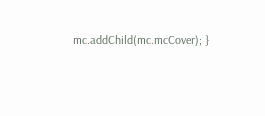mc.addChild(mc.mcCover); }